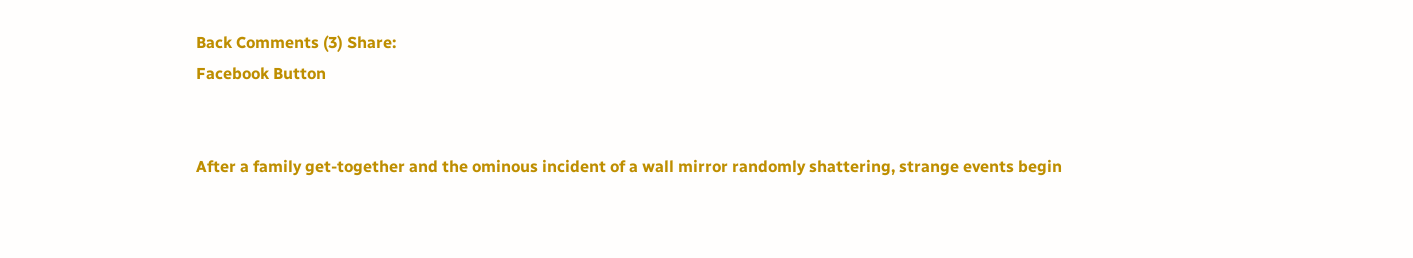Back Comments (3) Share:
Facebook Button


After a family get-together and the ominous incident of a wall mirror randomly shattering, strange events begin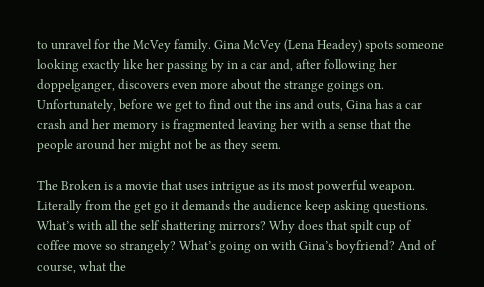to unravel for the McVey family. Gina McVey (Lena Headey) spots someone looking exactly like her passing by in a car and, after following her doppelganger, discovers even more about the strange goings on. Unfortunately, before we get to find out the ins and outs, Gina has a car crash and her memory is fragmented leaving her with a sense that the people around her might not be as they seem.

The Broken is a movie that uses intrigue as its most powerful weapon. Literally from the get go it demands the audience keep asking questions. What’s with all the self shattering mirrors? Why does that spilt cup of coffee move so strangely? What’s going on with Gina’s boyfriend? And of course, what the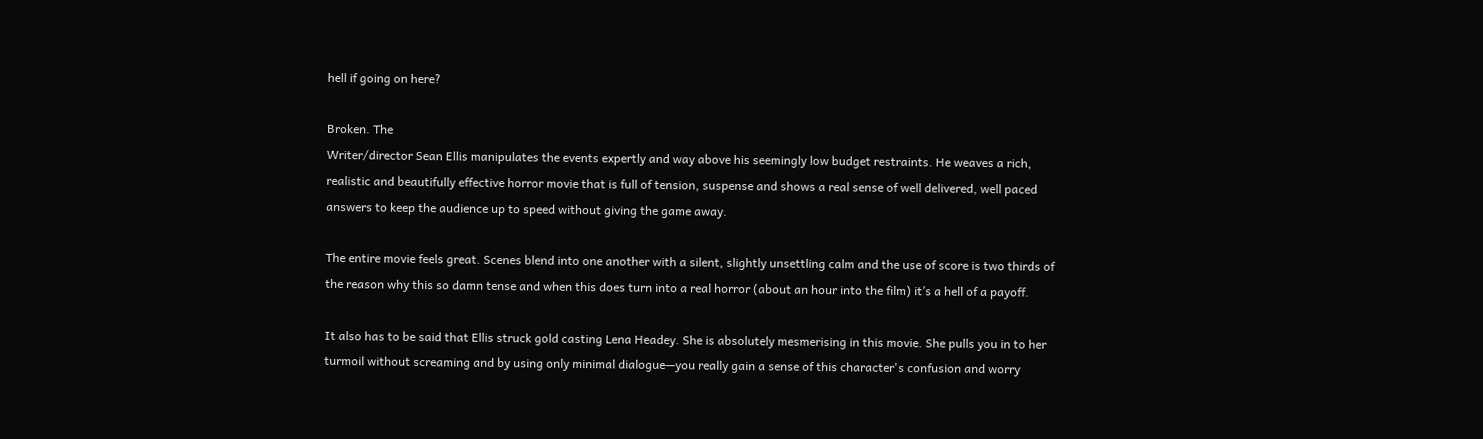hell if going on here?

Broken. The
Writer/director Sean Ellis manipulates the events expertly and way above his seemingly low budget restraints. He weaves a rich, realistic and beautifully effective horror movie that is full of tension, suspense and shows a real sense of well delivered, well paced answers to keep the audience up to speed without giving the game away.

The entire movie feels great. Scenes blend into one another with a silent, slightly unsettling calm and the use of score is two thirds of the reason why this so damn tense and when this does turn into a real horror (about an hour into the film) it’s a hell of a payoff.

It also has to be said that Ellis struck gold casting Lena Headey. She is absolutely mesmerising in this movie. She pulls you in to her turmoil without screaming and by using only minimal dialogue—you really gain a sense of this character's confusion and worry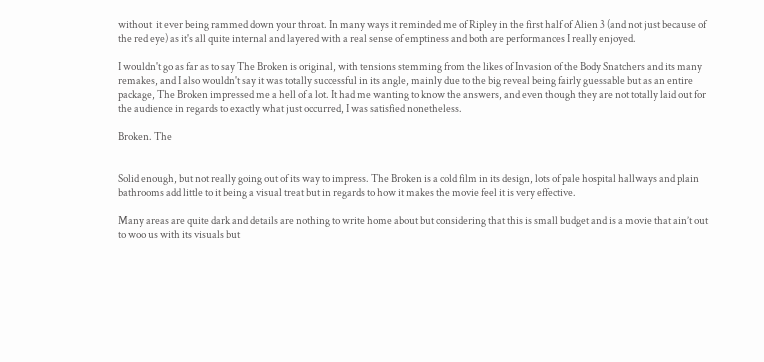without  it ever being rammed down your throat. In many ways it reminded me of Ripley in the first half of Alien 3 (and not just because of the red eye) as it's all quite internal and layered with a real sense of emptiness and both are performances I really enjoyed.

I wouldn't go as far as to say The Broken is original, with tensions stemming from the likes of Invasion of the Body Snatchers and its many remakes, and I also wouldn't say it was totally successful in its angle, mainly due to the big reveal being fairly guessable but as an entire package, The Broken impressed me a hell of a lot. It had me wanting to know the answers, and even though they are not totally laid out for the audience in regards to exactly what just occurred, I was satisfied nonetheless.

Broken. The


Solid enough, but not really going out of its way to impress. The Broken is a cold film in its design, lots of pale hospital hallways and plain bathrooms add little to it being a visual treat but in regards to how it makes the movie feel it is very effective.

Many areas are quite dark and details are nothing to write home about but considering that this is small budget and is a movie that ain’t out to woo us with its visuals but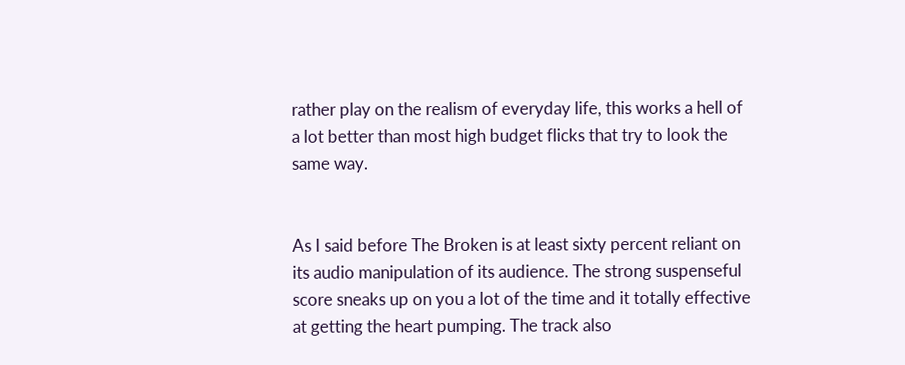rather play on the realism of everyday life, this works a hell of a lot better than most high budget flicks that try to look the same way.


As I said before The Broken is at least sixty percent reliant on its audio manipulation of its audience. The strong suspenseful score sneaks up on you a lot of the time and it totally effective at getting the heart pumping. The track also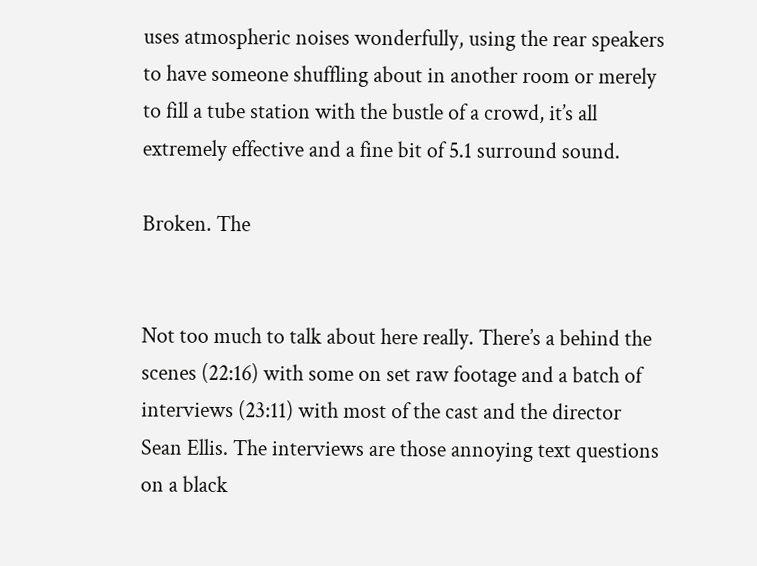uses atmospheric noises wonderfully, using the rear speakers to have someone shuffling about in another room or merely to fill a tube station with the bustle of a crowd, it’s all extremely effective and a fine bit of 5.1 surround sound.

Broken. The


Not too much to talk about here really. There’s a behind the scenes (22:16) with some on set raw footage and a batch of interviews (23:11) with most of the cast and the director Sean Ellis. The interviews are those annoying text questions on a black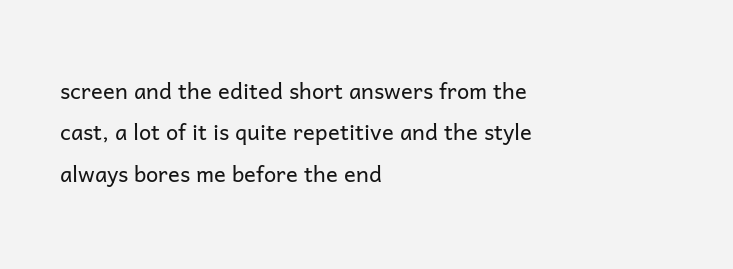screen and the edited short answers from the cast, a lot of it is quite repetitive and the style always bores me before the end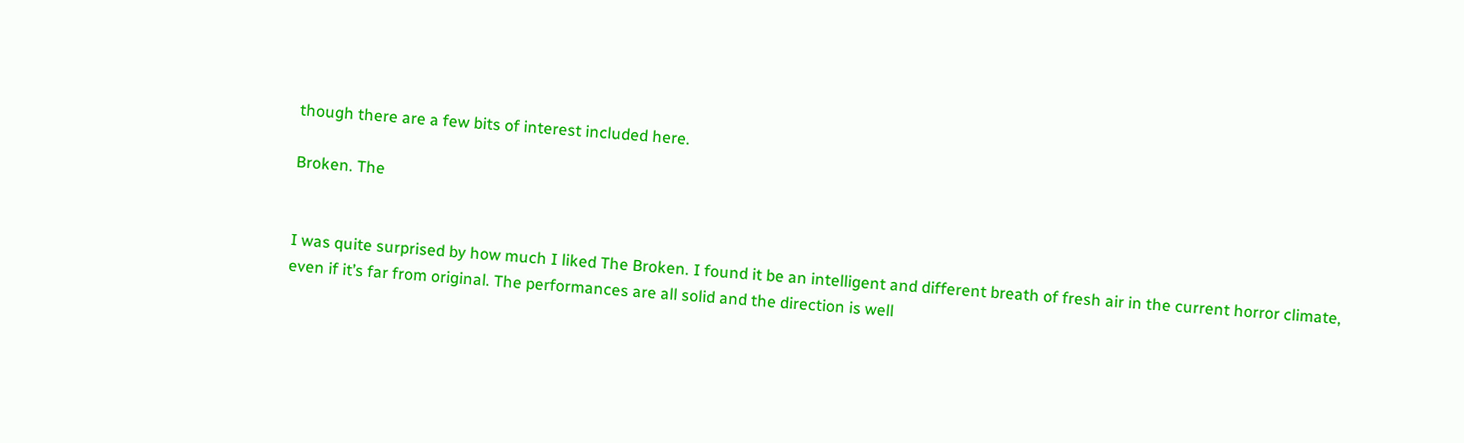though there are a few bits of interest included here.

Broken. The


I was quite surprised by how much I liked The Broken. I found it be an intelligent and different breath of fresh air in the current horror climate, even if it’s far from original. The performances are all solid and the direction is well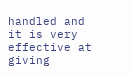handled and it is very effective at giving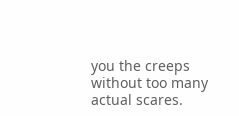you the creeps without too many actual scares.